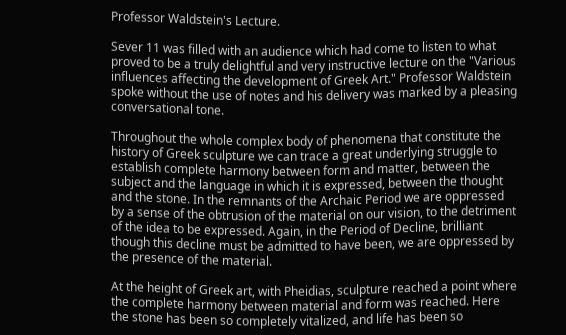Professor Waldstein's Lecture.

Sever 11 was filled with an audience which had come to listen to what proved to be a truly delightful and very instructive lecture on the "Various influences affecting the development of Greek Art." Professor Waldstein spoke without the use of notes and his delivery was marked by a pleasing conversational tone.

Throughout the whole complex body of phenomena that constitute the history of Greek sculpture we can trace a great underlying struggle to establish complete harmony between form and matter, between the subject and the language in which it is expressed, between the thought and the stone. In the remnants of the Archaic Period we are oppressed by a sense of the obtrusion of the material on our vision, to the detriment of the idea to be expressed. Again, in the Period of Decline, brilliant though this decline must be admitted to have been, we are oppressed by the presence of the material.

At the height of Greek art, with Pheidias, sculpture reached a point where the complete harmony between material and form was reached. Here the stone has been so completely vitalized, and life has been so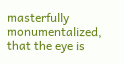masterfully monumentalized, that the eye is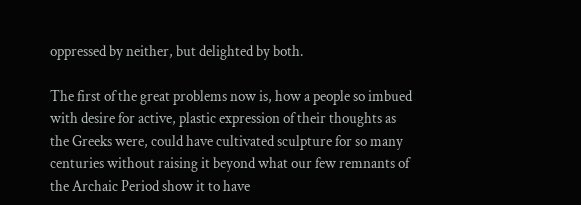oppressed by neither, but delighted by both.

The first of the great problems now is, how a people so imbued with desire for active, plastic expression of their thoughts as the Greeks were, could have cultivated sculpture for so many centuries without raising it beyond what our few remnants of the Archaic Period show it to have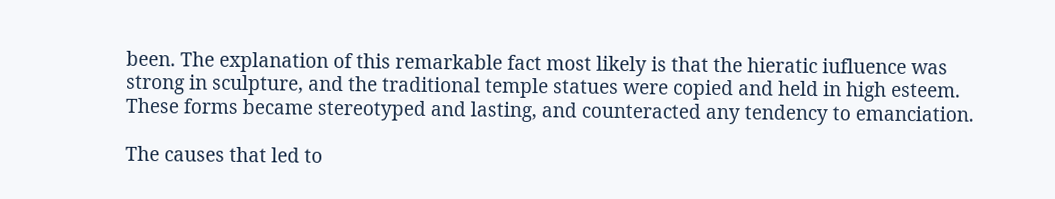been. The explanation of this remarkable fact most likely is that the hieratic iufluence was strong in sculpture, and the traditional temple statues were copied and held in high esteem. These forms became stereotyped and lasting, and counteracted any tendency to emanciation.

The causes that led to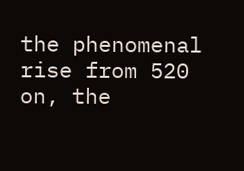the phenomenal rise from 520 on, the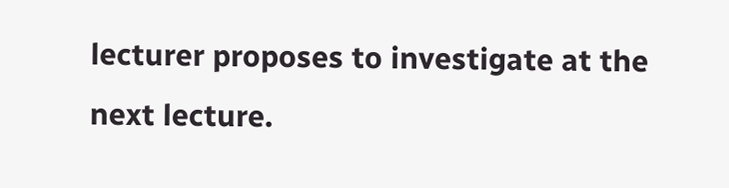lecturer proposes to investigate at the next lecture.